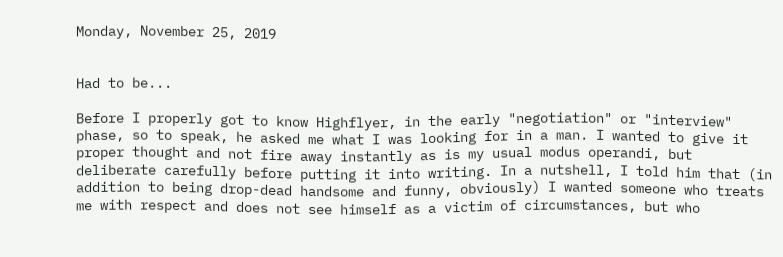Monday, November 25, 2019


Had to be...

Before I properly got to know Highflyer, in the early "negotiation" or "interview" phase, so to speak, he asked me what I was looking for in a man. I wanted to give it proper thought and not fire away instantly as is my usual modus operandi, but deliberate carefully before putting it into writing. In a nutshell, I told him that (in addition to being drop-dead handsome and funny, obviously) I wanted someone who treats me with respect and does not see himself as a victim of circumstances, but who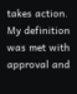takes action. My definition was met with approval and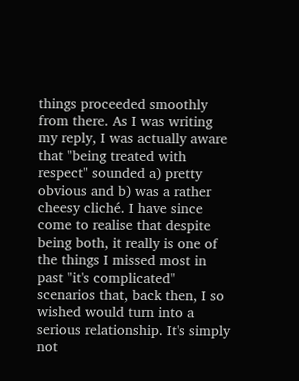things proceeded smoothly from there. As I was writing my reply, I was actually aware that "being treated with respect" sounded a) pretty obvious and b) was a rather cheesy cliché. I have since come to realise that despite being both, it really is one of the things I missed most in past "it's complicated" scenarios that, back then, I so wished would turn into a serious relationship. It's simply not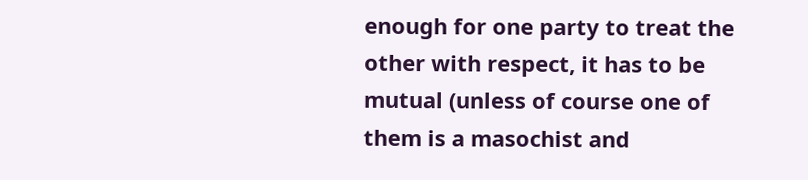enough for one party to treat the other with respect, it has to be mutual (unless of course one of them is a masochist and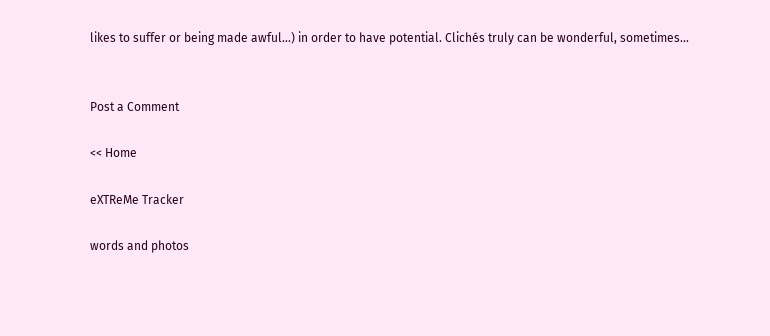likes to suffer or being made awful...) in order to have potential. Clichés truly can be wonderful, sometimes...


Post a Comment

<< Home

eXTReMe Tracker

words and photos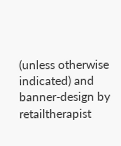(unless otherwise indicated) and banner-design by retailtherapist